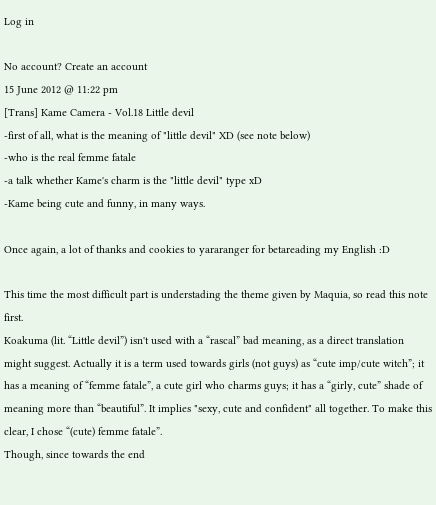Log in

No account? Create an account
15 June 2012 @ 11:22 pm
[Trans] Kame Camera - Vol.18 Little devil
-first of all, what is the meaning of "little devil" XD (see note below)
-who is the real femme fatale
-a talk whether Kame's charm is the "little devil" type xD
-Kame being cute and funny, in many ways.

Once again, a lot of thanks and cookies to yararanger for betareading my English :D

This time the most difficult part is understading the theme given by Maquia, so read this note first.
Koakuma (lit. “Little devil”) isn't used with a “rascal” bad meaning, as a direct translation might suggest. Actually it is a term used towards girls (not guys) as “cute imp/cute witch”; it has a meaning of “femme fatale”, a cute girl who charms guys; it has a “girly, cute” shade of meaning more than “beautiful”. It implies "sexy, cute and confident" all together. To make this clear, I chose “(cute) femme fatale”.
Though, since towards the end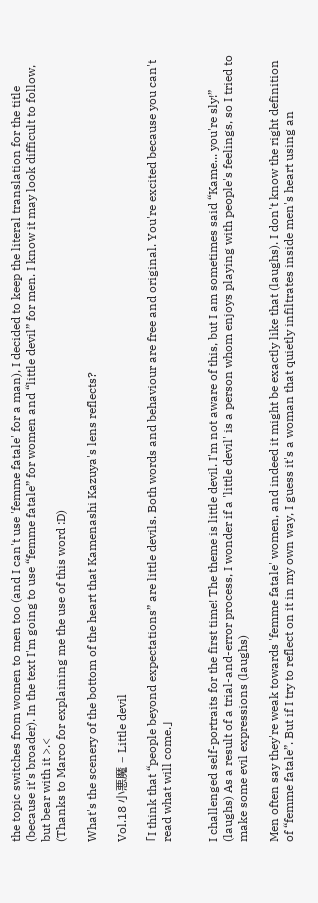the topic switches from women to men too (and I can't use 'femme fatale' for a man), I decided to keep the literal translation for the title (because it's broader). In the text I'm going to use “femme fatale” for women and “little devil” for men. I know it may look difficult to follow, but bear with it >.<
(Thanks to Marco for explaining me the use of this word :D)

What's the scenery of the bottom of the heart that Kamenashi Kazuya's lens reflects?

Vol.18 小悪魔 – Little devil

「I think that “people beyond expectations” are little devils. Both words and behaviour are free and original. You're excited because you can't read what will come.」


I challenged self-portraits for the first time! The theme is little devil. I'm not aware of this, but I am sometimes said “Kame... you're sly!” (laughs) As a result of a trial-and-error process, I wonder if a 'little devil' is a person whom enjoys playing with people's feelings, so I tried to make some evil expressions (laughs)

Men often say they're weak towards 'femme fatale' women, and indeed it might be exactly like that (laughs). I don't know the right definition of “femme fatale”. But if I try to reflect on it in my own way, I guess it's a woman that quietly infiltrates inside men's heart using an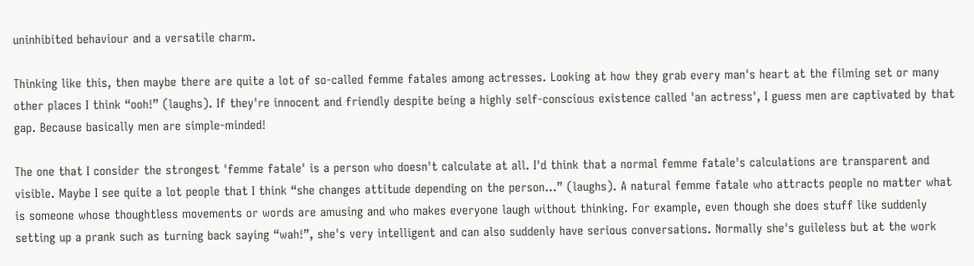uninhibited behaviour and a versatile charm.

Thinking like this, then maybe there are quite a lot of so-called femme fatales among actresses. Looking at how they grab every man's heart at the filming set or many other places I think “ooh!” (laughs). If they're innocent and friendly despite being a highly self-conscious existence called 'an actress', I guess men are captivated by that gap. Because basically men are simple-minded!

The one that I consider the strongest 'femme fatale' is a person who doesn't calculate at all. I'd think that a normal femme fatale's calculations are transparent and visible. Maybe I see quite a lot people that I think “she changes attitude depending on the person...” (laughs). A natural femme fatale who attracts people no matter what is someone whose thoughtless movements or words are amusing and who makes everyone laugh without thinking. For example, even though she does stuff like suddenly setting up a prank such as turning back saying “wah!”, she's very intelligent and can also suddenly have serious conversations. Normally she's guileless but at the work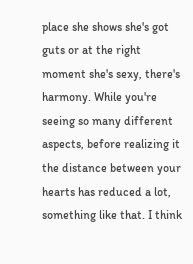place she shows she's got guts or at the right moment she's sexy, there's harmony. While you're seeing so many different aspects, before realizing it the distance between your hearts has reduced a lot, something like that. I think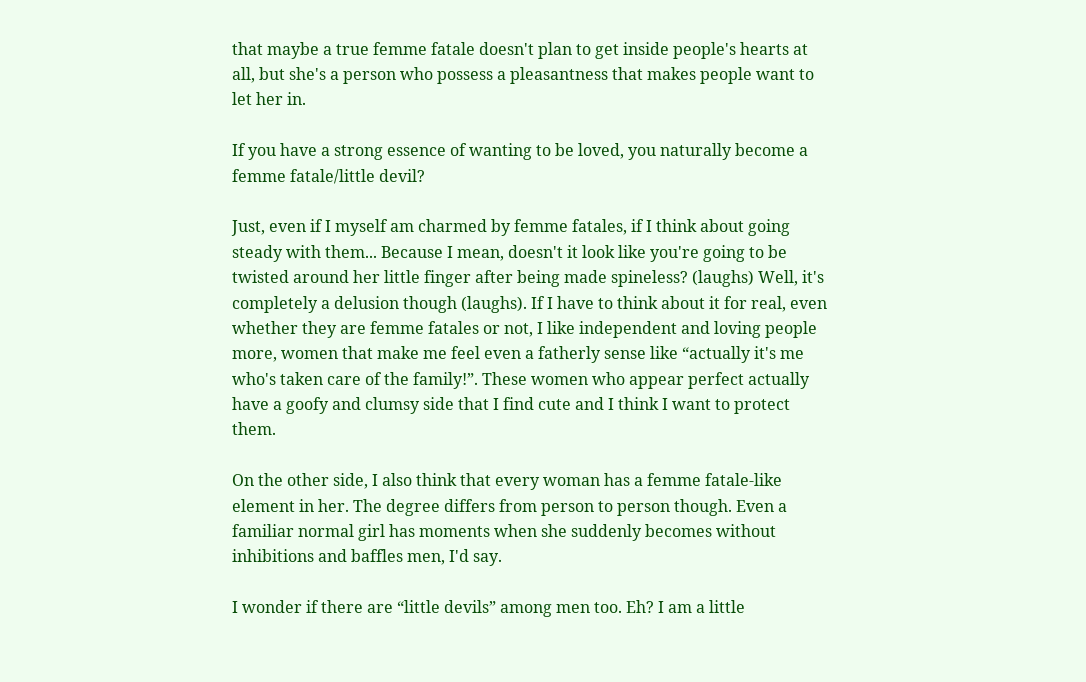that maybe a true femme fatale doesn't plan to get inside people's hearts at all, but she's a person who possess a pleasantness that makes people want to let her in.

If you have a strong essence of wanting to be loved, you naturally become a femme fatale/little devil?

Just, even if I myself am charmed by femme fatales, if I think about going steady with them... Because I mean, doesn't it look like you're going to be twisted around her little finger after being made spineless? (laughs) Well, it's completely a delusion though (laughs). If I have to think about it for real, even whether they are femme fatales or not, I like independent and loving people more, women that make me feel even a fatherly sense like “actually it's me who's taken care of the family!”. These women who appear perfect actually have a goofy and clumsy side that I find cute and I think I want to protect them.

On the other side, I also think that every woman has a femme fatale-like element in her. The degree differs from person to person though. Even a familiar normal girl has moments when she suddenly becomes without inhibitions and baffles men, I'd say.

I wonder if there are “little devils” among men too. Eh? I am a little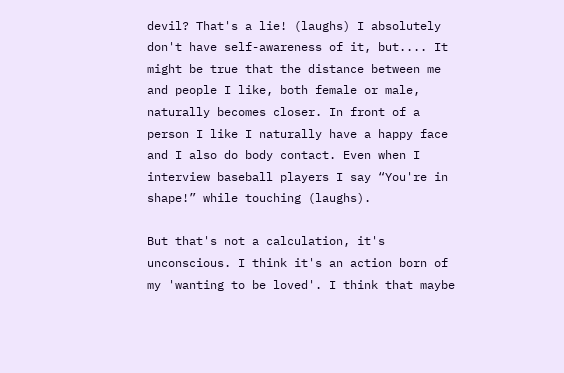devil? That's a lie! (laughs) I absolutely don't have self-awareness of it, but.... It might be true that the distance between me and people I like, both female or male, naturally becomes closer. In front of a person I like I naturally have a happy face and I also do body contact. Even when I interview baseball players I say “You're in shape!” while touching (laughs).

But that's not a calculation, it's unconscious. I think it's an action born of my 'wanting to be loved'. I think that maybe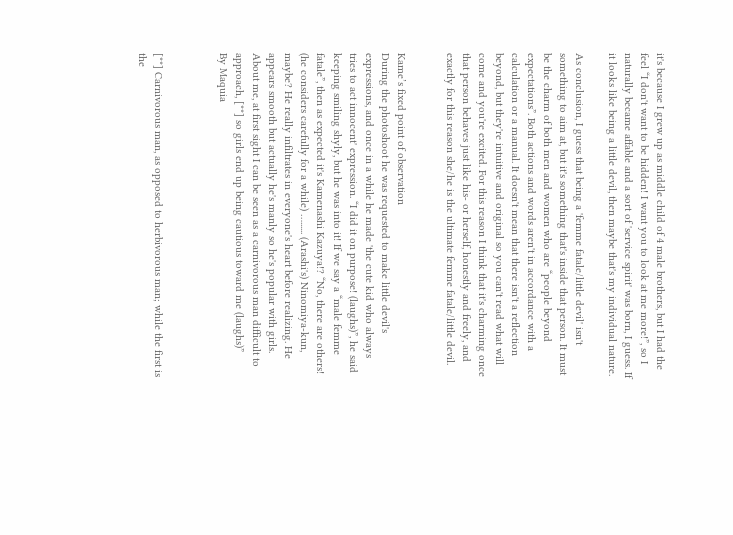it's because I grew up as middle child of 4 male brothers, but I had the feel “I don't want to be hidden! I want you to look at me more!”, so I naturally became affable and a sort of 'service spirit' was born, I guess. If it looks like being a little devil, then maybe that's my individual nature.

As conclusion, I guess that being a 'femme fatale/little devil' isn't something to aim at, but it's something that's inside that person. It must be the charm of both men and women who are “people beyond expectations”. Both actions and words aren't in accordance with a calculation or a manual. It doesn't mean that there isn't a reflection beyond, but they're intuitive and original so you can't read what will come and you're excited. For this reason I think that it's charming once that person behaves just like his- or herself, honestly and freely, and exactly for this reason she/he is the ultimate femme fatale/little devil.


Kame’s fixed point of observation
During the photoshoot he was requested to make little devil's expressions, and once in a while he made 'the cute kid who always tries to act innocent' expression. “I did it on purpose! (laughs)”, he said keeping smiling shyly, but he was into it! If we say a “male femme fatale”, then as expected it's Kamenashi Kazuya!? “No, there are others! (he considers carefully for a while) …...... (Arashi's) Ninomiya-kun, maybe? He really infiltrates in everyone's heart before realizing. He appears smooth but actually he's manly so he's popular with girls. About me, at first sight I can be seen as a carnivorous man difficult to approach, [**] so girls end up being cautious toward me (laughs)”
By Maquia



[**] Carnivorous man, as opposed to herbivorous man; while the first is the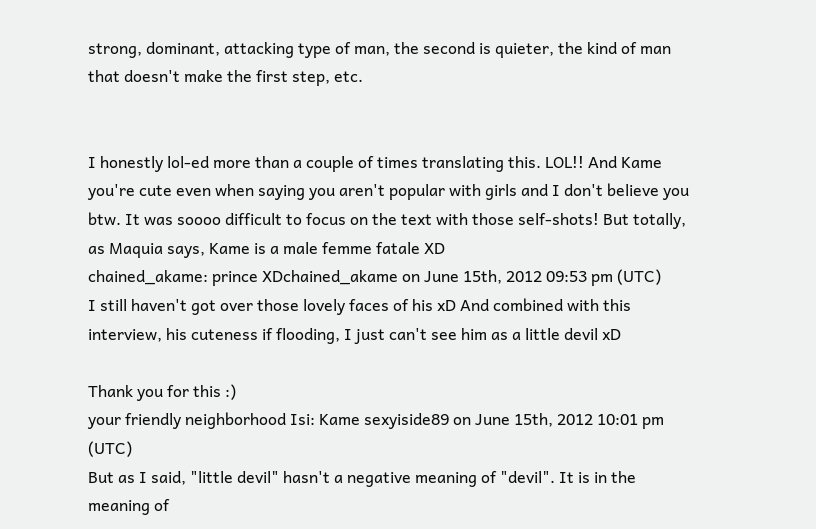strong, dominant, attacking type of man, the second is quieter, the kind of man that doesn't make the first step, etc.


I honestly lol-ed more than a couple of times translating this. LOL!! And Kame you're cute even when saying you aren't popular with girls and I don't believe you btw. It was soooo difficult to focus on the text with those self-shots! But totally, as Maquia says, Kame is a male femme fatale XD
chained_akame: prince XDchained_akame on June 15th, 2012 09:53 pm (UTC)
I still haven't got over those lovely faces of his xD And combined with this interview, his cuteness if flooding, I just can't see him as a little devil xD

Thank you for this :)
your friendly neighborhood Isi: Kame sexyiside89 on June 15th, 2012 10:01 pm (UTC)
But as I said, "little devil" hasn't a negative meaning of "devil". It is in the meaning of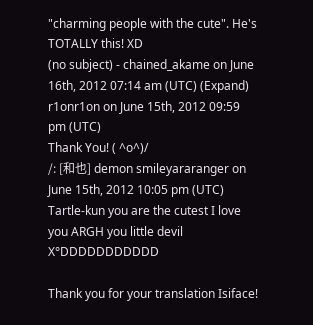"charming people with the cute". He's TOTALLY this! XD
(no subject) - chained_akame on June 16th, 2012 07:14 am (UTC) (Expand)
r1onr1on on June 15th, 2012 09:59 pm (UTC)
Thank You! ( ^o^)/
/: [和也] demon smileyararanger on June 15th, 2012 10:05 pm (UTC)
Tartle-kun you are the cutest I love you ARGH you little devil X°DDDDDDDDDDD

Thank you for your translation Isiface!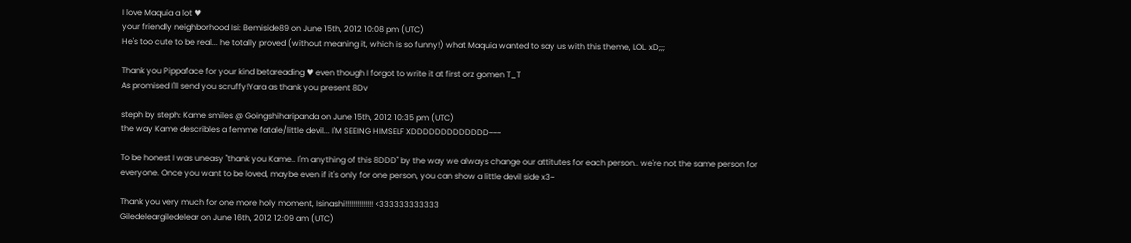I love Maquia a lot ♥
your friendly neighborhood Isi: Bemiside89 on June 15th, 2012 10:08 pm (UTC)
He's too cute to be real... he totally proved (without meaning it, which is so funny!) what Maquia wanted to say us with this theme, LOL. xD;;;

Thank you Pippaface for your kind betareading ♥ even though I forgot to write it at first orz gomen T_T
As promised I'll send you scruffy!Yara as thank you present 8Dv

steph by steph: Kame smiles @ Goingshiharipanda on June 15th, 2012 10:35 pm (UTC)
the way Kame describles a femme fatale/little devil... I'M SEEING HIMSELF XDDDDDDDDDDDDD~~~

To be honest I was uneasy "thank you Kame.. I'm anything of this 8DDD" by the way we always change our attitutes for each person.. we're not the same person for everyone. Once you want to be loved, maybe even if it's only for one person, you can show a little devil side x3~

Thank you very much for one more holy moment, Isinashi!!!!!!!!!!!!!! <333333333333
Giledeleargiledelear on June 16th, 2012 12:09 am (UTC)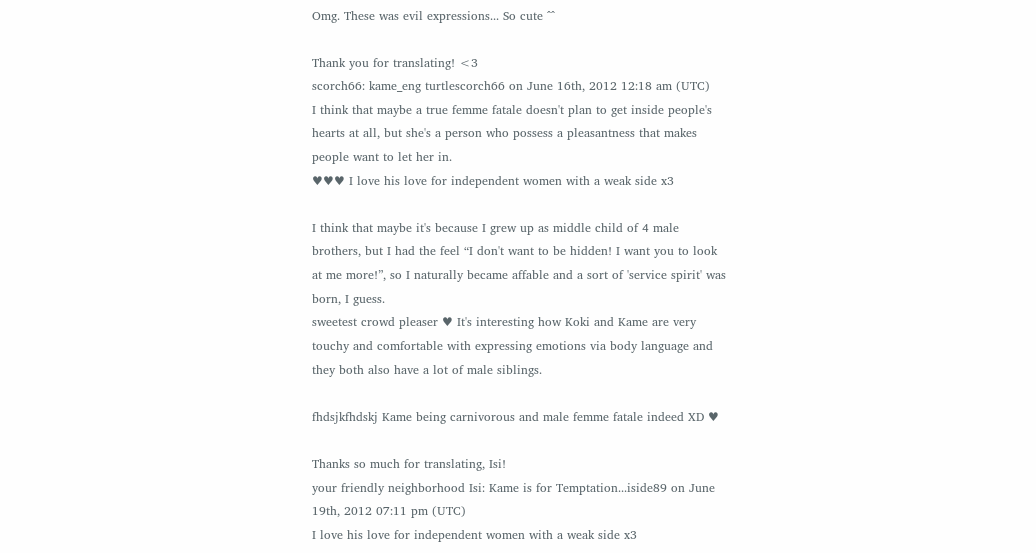Omg. These was evil expressions... So cute ^^

Thank you for translating! <3
scorch66: kame_eng turtlescorch66 on June 16th, 2012 12:18 am (UTC)
I think that maybe a true femme fatale doesn't plan to get inside people's hearts at all, but she's a person who possess a pleasantness that makes people want to let her in.
♥♥♥ I love his love for independent women with a weak side x3

I think that maybe it's because I grew up as middle child of 4 male brothers, but I had the feel “I don't want to be hidden! I want you to look at me more!”, so I naturally became affable and a sort of 'service spirit' was born, I guess.
sweetest crowd pleaser ♥ It's interesting how Koki and Kame are very touchy and comfortable with expressing emotions via body language and they both also have a lot of male siblings.

fhdsjkfhdskj Kame being carnivorous and male femme fatale indeed XD ♥

Thanks so much for translating, Isi!
your friendly neighborhood Isi: Kame is for Temptation...iside89 on June 19th, 2012 07:11 pm (UTC)
I love his love for independent women with a weak side x3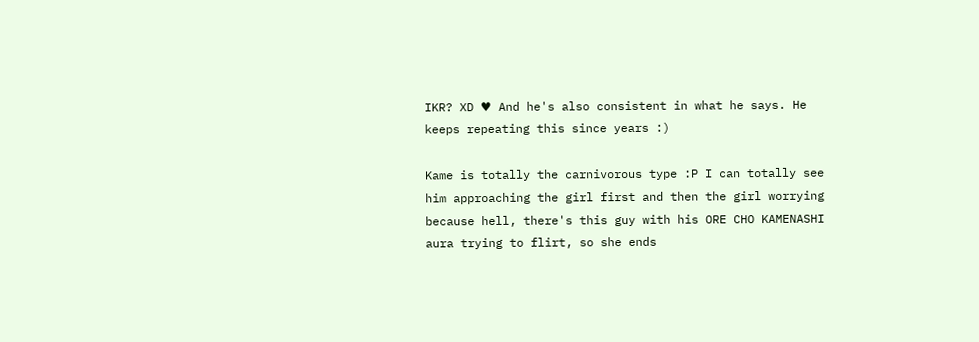IKR? XD ♥ And he's also consistent in what he says. He keeps repeating this since years :)

Kame is totally the carnivorous type :P I can totally see him approaching the girl first and then the girl worrying because hell, there's this guy with his ORE CHO KAMENASHI aura trying to flirt, so she ends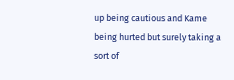up being cautious and Kame being hurted but surely taking a sort of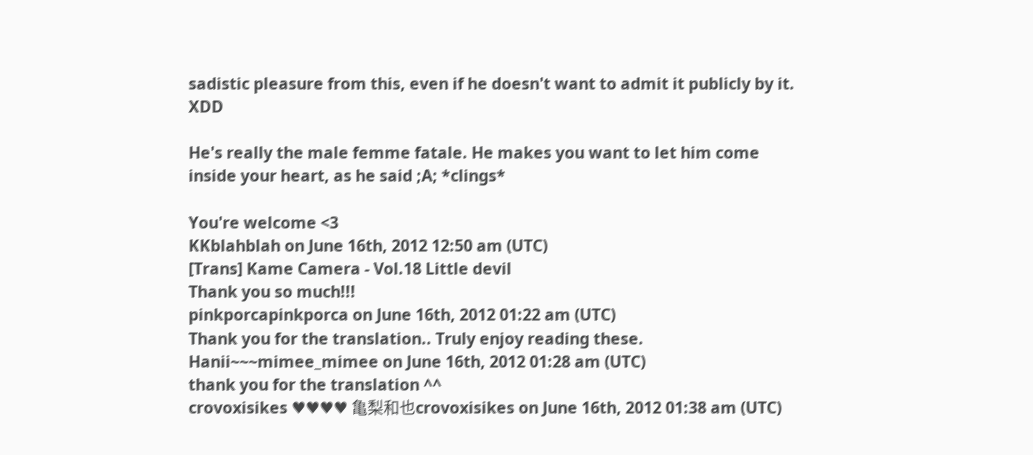sadistic pleasure from this, even if he doesn't want to admit it publicly by it. XDD

He's really the male femme fatale. He makes you want to let him come inside your heart, as he said ;A; *clings*

You're welcome <3
KKblahblah on June 16th, 2012 12:50 am (UTC)
[Trans] Kame Camera - Vol.18 Little devil
Thank you so much!!!
pinkporcapinkporca on June 16th, 2012 01:22 am (UTC)
Thank you for the translation.. Truly enjoy reading these.
Hanii~~~mimee_mimee on June 16th, 2012 01:28 am (UTC)
thank you for the translation ^^
crovoxisikes ♥♥♥♥ 亀梨和也crovoxisikes on June 16th, 2012 01:38 am (UTC)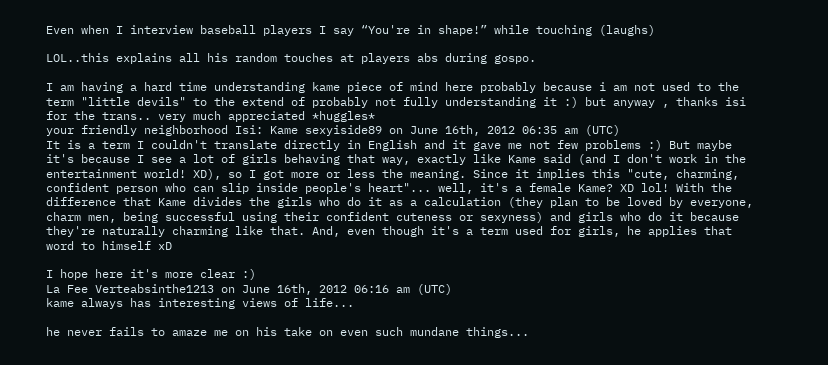Even when I interview baseball players I say “You're in shape!” while touching (laughs)

LOL..this explains all his random touches at players abs during gospo.

I am having a hard time understanding kame piece of mind here probably because i am not used to the term "little devils" to the extend of probably not fully understanding it :) but anyway , thanks isi for the trans.. very much appreciated *huggles*
your friendly neighborhood Isi: Kame sexyiside89 on June 16th, 2012 06:35 am (UTC)
It is a term I couldn't translate directly in English and it gave me not few problems :) But maybe it's because I see a lot of girls behaving that way, exactly like Kame said (and I don't work in the entertainment world! XD), so I got more or less the meaning. Since it implies this "cute, charming, confident person who can slip inside people's heart"... well, it's a female Kame? XD lol! With the difference that Kame divides the girls who do it as a calculation (they plan to be loved by everyone, charm men, being successful using their confident cuteness or sexyness) and girls who do it because they're naturally charming like that. And, even though it's a term used for girls, he applies that word to himself xD

I hope here it's more clear :)
La Fee Verteabsinthe1213 on June 16th, 2012 06:16 am (UTC)
kame always has interesting views of life...

he never fails to amaze me on his take on even such mundane things...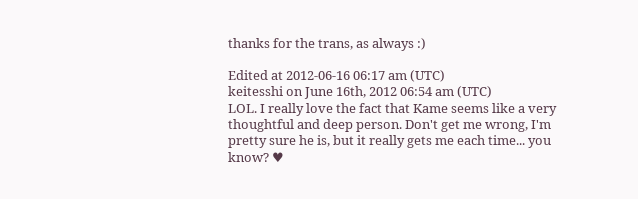thanks for the trans, as always :)

Edited at 2012-06-16 06:17 am (UTC)
keitesshi on June 16th, 2012 06:54 am (UTC)
LOL. I really love the fact that Kame seems like a very thoughtful and deep person. Don't get me wrong, I'm pretty sure he is, but it really gets me each time... you know? ♥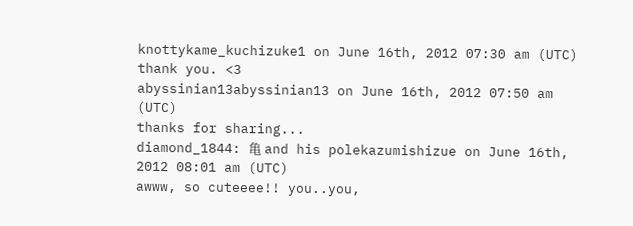knottykame_kuchizuke1 on June 16th, 2012 07:30 am (UTC)
thank you. <3
abyssinian13abyssinian13 on June 16th, 2012 07:50 am (UTC)
thanks for sharing...
diamond_1844: 亀 and his polekazumishizue on June 16th, 2012 08:01 am (UTC)
awww, so cuteeee!! you..you,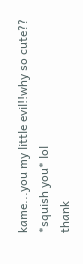kame...you my little evil!!why so cute?? *squish you* lol
thank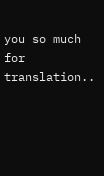you so much for translation..